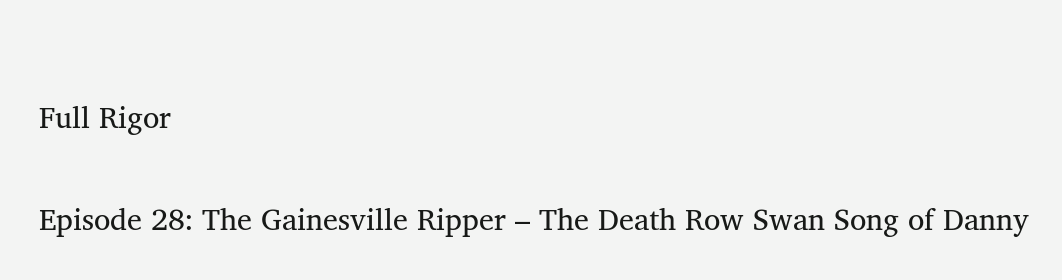Full Rigor

Episode 28: The Gainesville Ripper – The Death Row Swan Song of Danny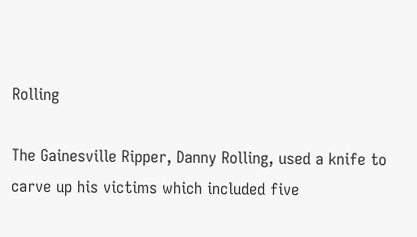Rolling

The Gainesville Ripper, Danny Rolling, used a knife to carve up his victims which included five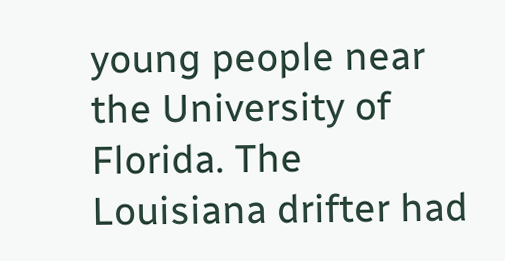young people near the University of Florida. The Louisiana drifter had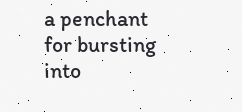a penchant for bursting into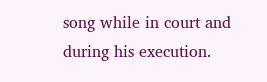song while in court and during his execution.